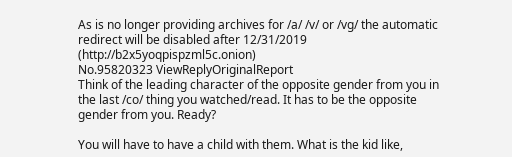As is no longer providing archives for /a/ /v/ or /vg/ the automatic redirect will be disabled after 12/31/2019 (http://b2x5yoqpispzml5c.onion)
No.95820323 ViewReplyOriginalReport
Think of the leading character of the opposite gender from you in the last /co/ thing you watched/read. It has to be the opposite gender from you. Ready?

You will have to have a child with them. What is the kid like,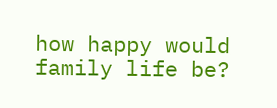how happy would family life be?